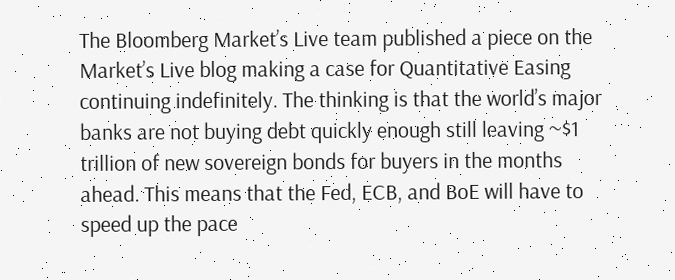The Bloomberg Market’s Live team published a piece on the Market’s Live blog making a case for Quantitative Easing continuing indefinitely. The thinking is that the world’s major banks are not buying debt quickly enough still leaving ~$1 trillion of new sovereign bonds for buyers in the months ahead. This means that the Fed, ECB, and BoE will have to speed up the pace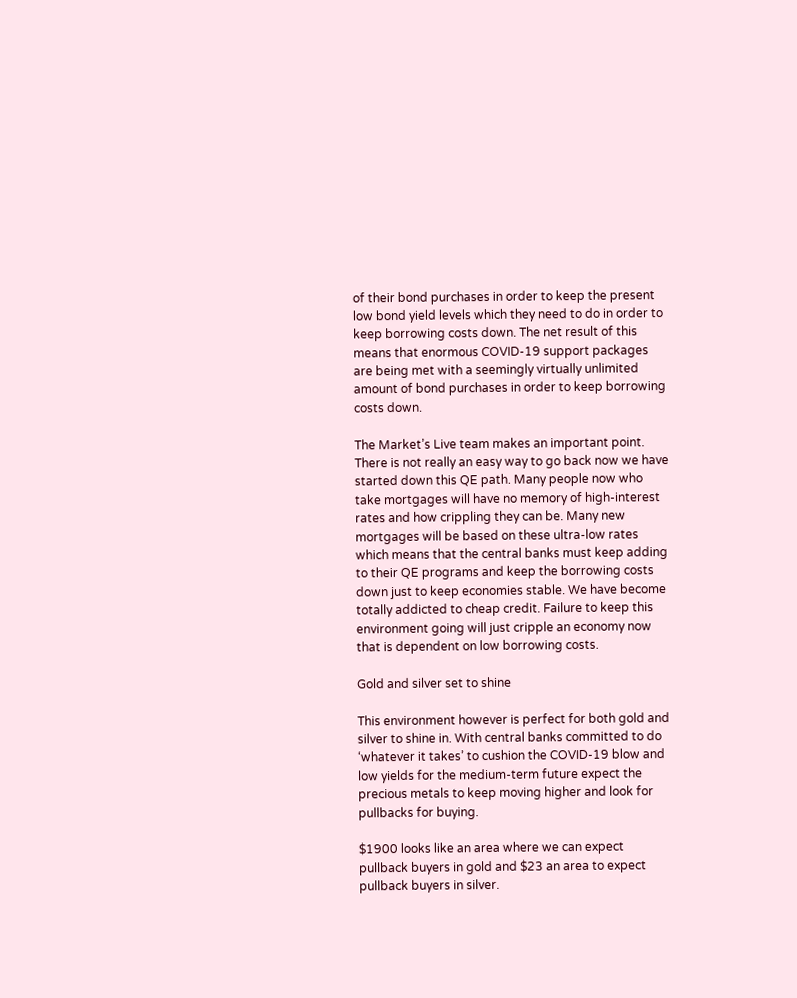of their bond purchases in order to keep the present low bond yield levels which they need to do in order to keep borrowing costs down. The net result of this means that enormous COVID-19 support packages are being met with a seemingly virtually unlimited amount of bond purchases in order to keep borrowing costs down.

The Market’s Live team makes an important point. There is not really an easy way to go back now we have started down this QE path. Many people now who take mortgages will have no memory of high-interest rates and how crippling they can be. Many new mortgages will be based on these ultra-low rates which means that the central banks must keep adding to their QE programs and keep the borrowing costs down just to keep economies stable. We have become totally addicted to cheap credit. Failure to keep this environment going will just cripple an economy now that is dependent on low borrowing costs.

Gold and silver set to shine

This environment however is perfect for both gold and silver to shine in. With central banks committed to do ‘whatever it takes’ to cushion the COVID-19 blow and low yields for the medium-term future expect the precious metals to keep moving higher and look for pullbacks for buying.

$1900 looks like an area where we can expect pullback buyers in gold and $23 an area to expect pullback buyers in silver.